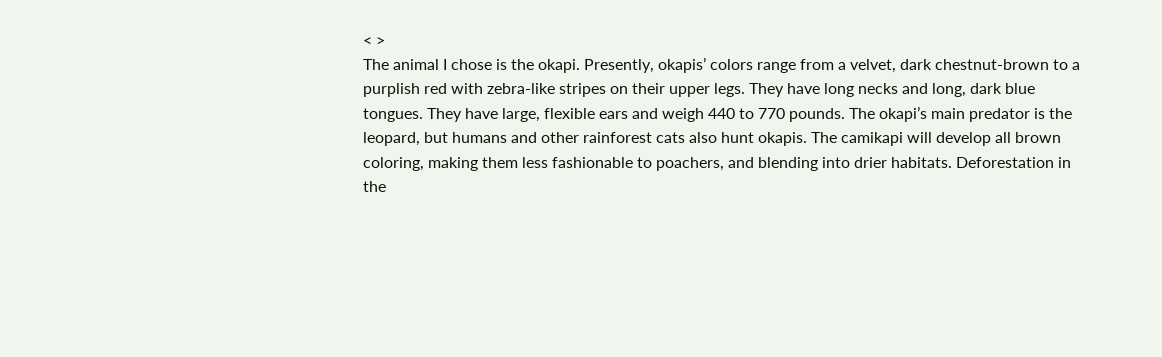< >
The animal I chose is the okapi. Presently, okapis’ colors range from a velvet, dark chestnut-brown to a purplish red with zebra-like stripes on their upper legs. They have long necks and long, dark blue tongues. They have large, flexible ears and weigh 440 to 770 pounds. The okapi’s main predator is the leopard, but humans and other rainforest cats also hunt okapis. The camikapi will develop all brown coloring, making them less fashionable to poachers, and blending into drier habitats. Deforestation in the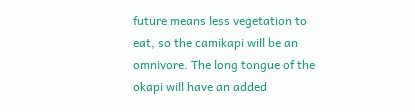future means less vegetation to eat, so the camikapi will be an omnivore. The long tongue of the okapi will have an added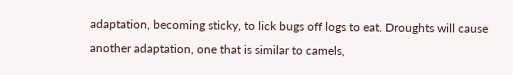adaptation, becoming sticky, to lick bugs off logs to eat. Droughts will cause another adaptation, one that is similar to camels,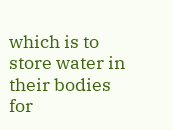which is to store water in their bodies for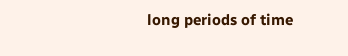long periods of time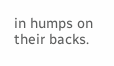in humps on their backs.